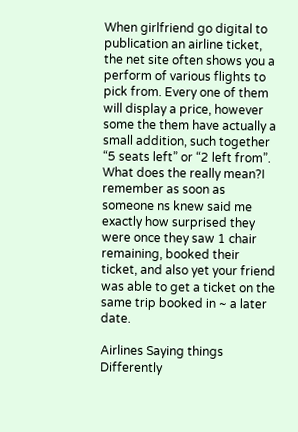When girlfriend go digital to publication an airline ticket, the net site often shows you a perform of various flights to pick from. Every one of them will display a price, however some the them have actually a small addition, such together “5 seats left” or “2 left from”. What does the really mean?I remember as soon as someone ns knew said me exactly how surprised they were once they saw 1 chair remaining, booked their ticket, and also yet your friend was able to get a ticket on the same trip booked in ~ a later date.

Airlines Saying things Differently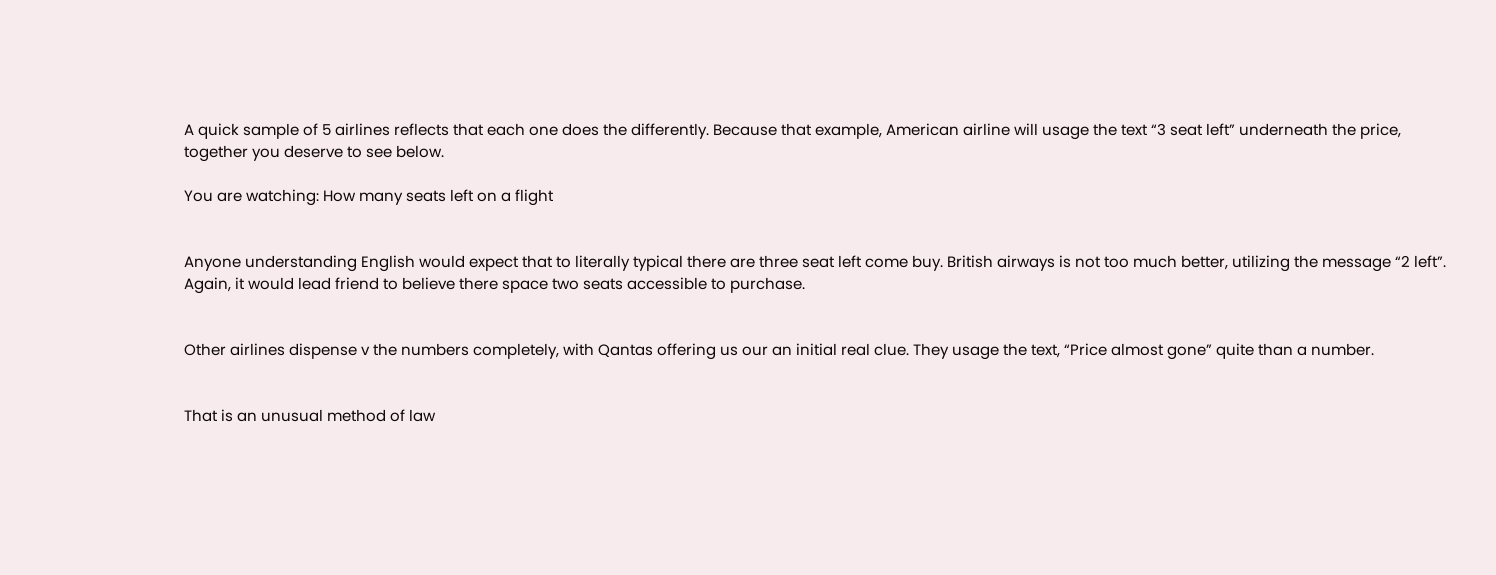A quick sample of 5 airlines reflects that each one does the differently. Because that example, American airline will usage the text “3 seat left” underneath the price, together you deserve to see below.

You are watching: How many seats left on a flight


Anyone understanding English would expect that to literally typical there are three seat left come buy. British airways is not too much better, utilizing the message “2 left”. Again, it would lead friend to believe there space two seats accessible to purchase.


Other airlines dispense v the numbers completely, with Qantas offering us our an initial real clue. They usage the text, “Price almost gone” quite than a number.


That is an unusual method of law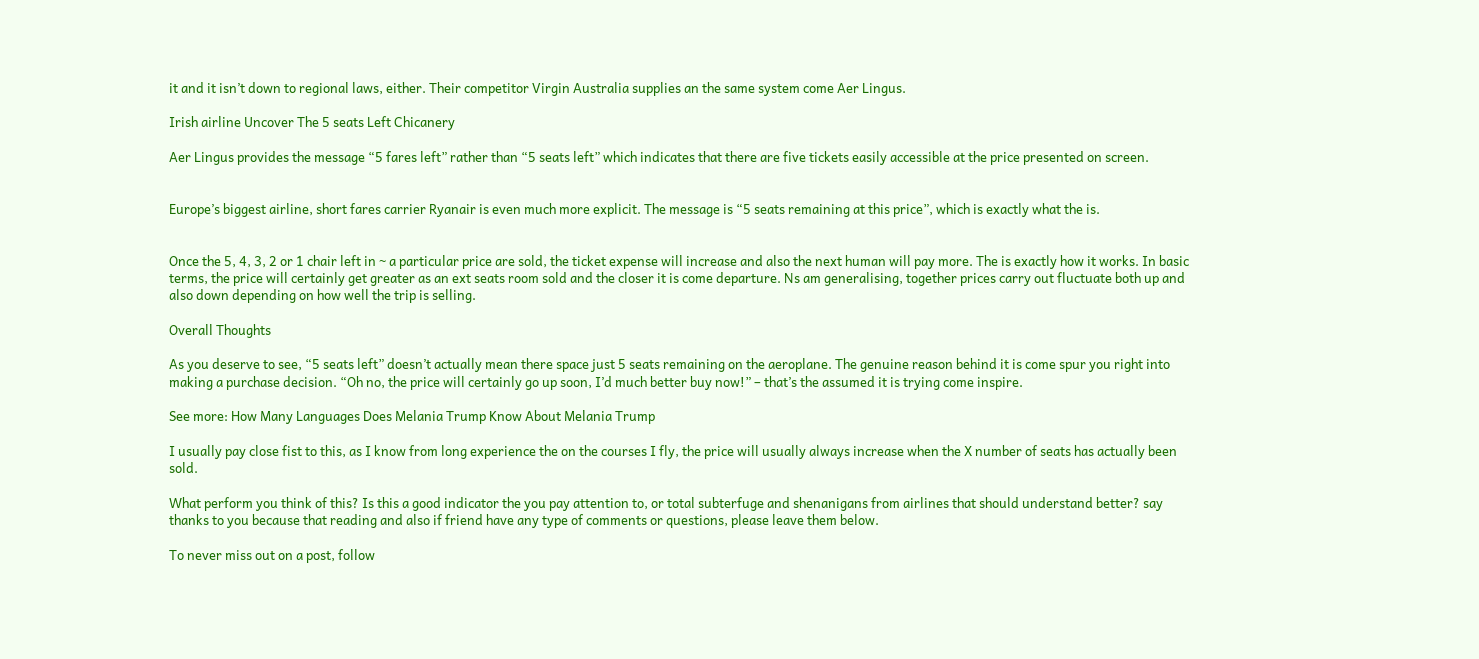it and it isn’t down to regional laws, either. Their competitor Virgin Australia supplies an the same system come Aer Lingus.

Irish airline Uncover The 5 seats Left Chicanery

Aer Lingus provides the message “5 fares left” rather than “5 seats left” which indicates that there are five tickets easily accessible at the price presented on screen.


Europe’s biggest airline, short fares carrier Ryanair is even much more explicit. The message is “5 seats remaining at this price”, which is exactly what the is.


Once the 5, 4, 3, 2 or 1 chair left in ~ a particular price are sold, the ticket expense will increase and also the next human will pay more. The is exactly how it works. In basic terms, the price will certainly get greater as an ext seats room sold and the closer it is come departure. Ns am generalising, together prices carry out fluctuate both up and also down depending on how well the trip is selling.

Overall Thoughts

As you deserve to see, “5 seats left” doesn’t actually mean there space just 5 seats remaining on the aeroplane. The genuine reason behind it is come spur you right into making a purchase decision. “Oh no, the price will certainly go up soon, I’d much better buy now!” – that’s the assumed it is trying come inspire.

See more: How Many Languages Does Melania Trump Know About Melania Trump

I usually pay close fist to this, as I know from long experience the on the courses I fly, the price will usually always increase when the X number of seats has actually been sold.

What perform you think of this? Is this a good indicator the you pay attention to, or total subterfuge and shenanigans from airlines that should understand better? say thanks to you because that reading and also if friend have any type of comments or questions, please leave them below.

To never miss out on a post, follow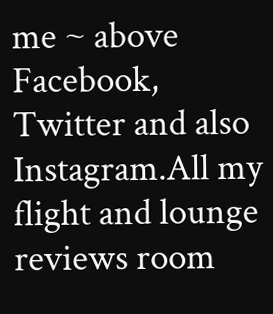me ~ above Facebook, Twitter and also Instagram.All my flight and lounge reviews room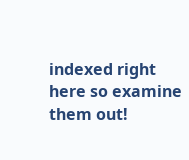indexed right here so examine them out!